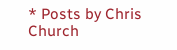* Posts by Chris Church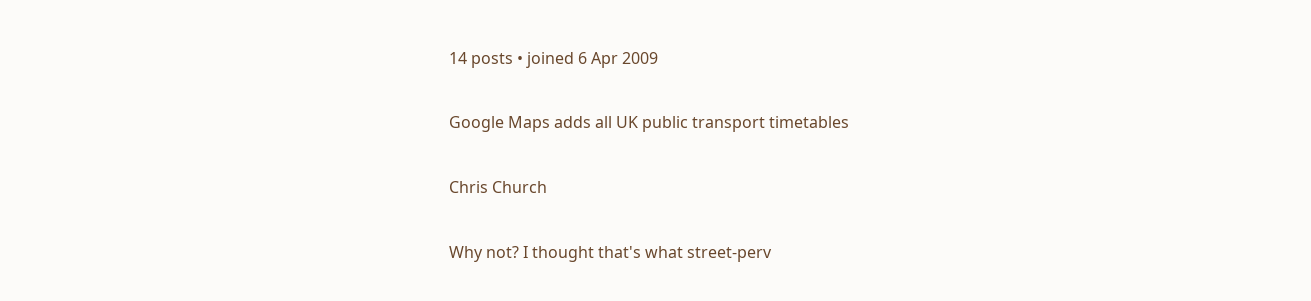14 posts • joined 6 Apr 2009

Google Maps adds all UK public transport timetables

Chris Church

Why not? I thought that's what street-perv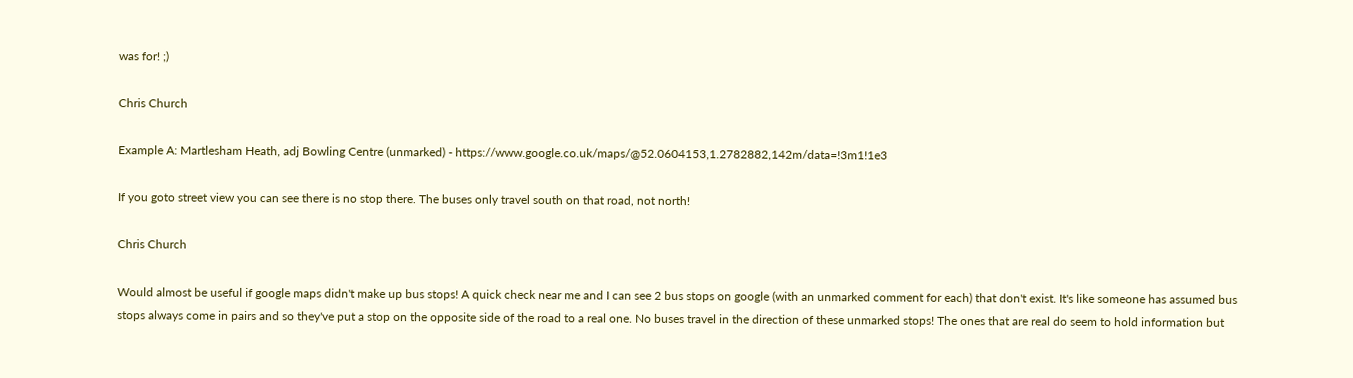was for! ;)

Chris Church

Example A: Martlesham Heath, adj Bowling Centre (unmarked) - https://www.google.co.uk/maps/@52.0604153,1.2782882,142m/data=!3m1!1e3

If you goto street view you can see there is no stop there. The buses only travel south on that road, not north!

Chris Church

Would almost be useful if google maps didn't make up bus stops! A quick check near me and I can see 2 bus stops on google (with an unmarked comment for each) that don't exist. It's like someone has assumed bus stops always come in pairs and so they've put a stop on the opposite side of the road to a real one. No buses travel in the direction of these unmarked stops! The ones that are real do seem to hold information but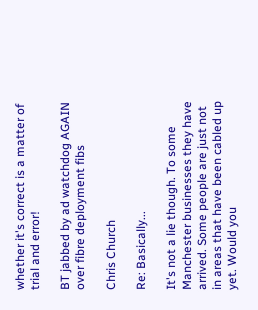whether it's correct is a matter of trial and error!

BT jabbed by ad watchdog AGAIN over fibre deployment fibs

Chris Church

Re: Basically...

It's not a lie though. To some Manchester businesses they have arrived. Some people are just not in areas that have been cabled up yet. Would you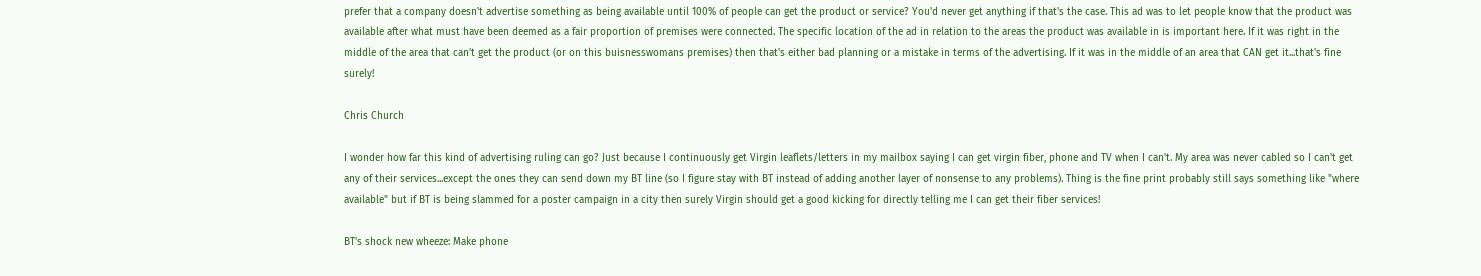prefer that a company doesn't advertise something as being available until 100% of people can get the product or service? You'd never get anything if that's the case. This ad was to let people know that the product was available after what must have been deemed as a fair proportion of premises were connected. The specific location of the ad in relation to the areas the product was available in is important here. If it was right in the middle of the area that can't get the product (or on this buisnesswomans premises) then that's either bad planning or a mistake in terms of the advertising. If it was in the middle of an area that CAN get it...that's fine surely!

Chris Church

I wonder how far this kind of advertising ruling can go? Just because I continuously get Virgin leaflets/letters in my mailbox saying I can get virgin fiber, phone and TV when I can't. My area was never cabled so I can't get any of their services...except the ones they can send down my BT line (so I figure stay with BT instead of adding another layer of nonsense to any problems). Thing is the fine print probably still says something like "where available" but if BT is being slammed for a poster campaign in a city then surely Virgin should get a good kicking for directly telling me I can get their fiber services!

BT's shock new wheeze: Make phone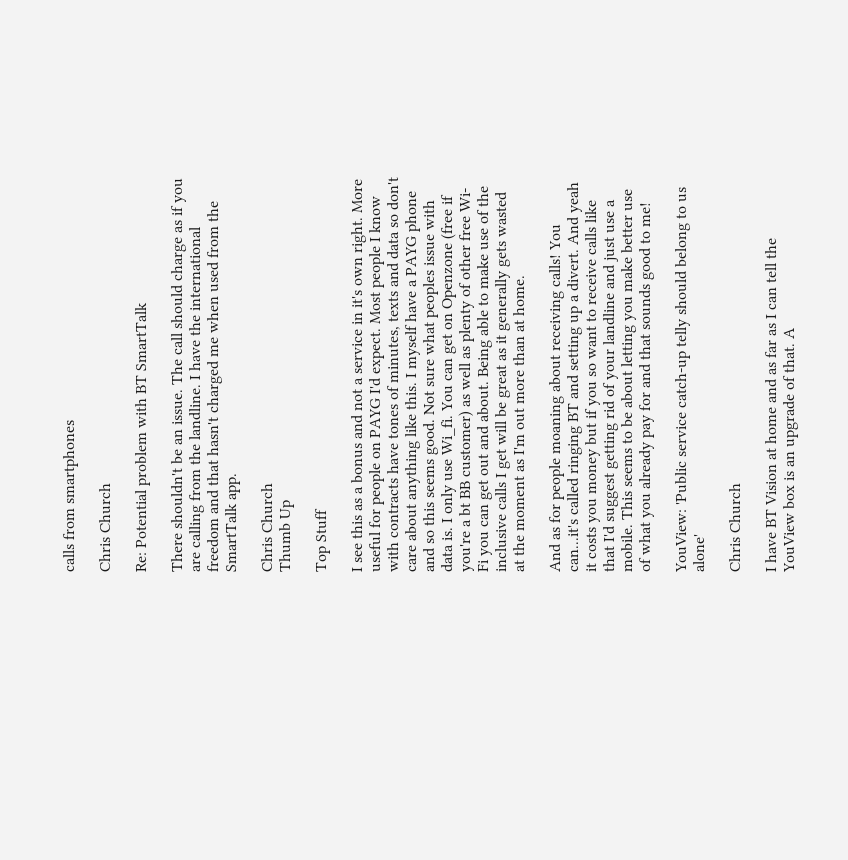calls from smartphones

Chris Church

Re: Potential problem with BT SmartTalk

There shouldn't be an issue. The call should charge as if you are calling from the landline. I have the international freedom and that hasn't charged me when used from the SmartTalk app.

Chris Church
Thumb Up

Top Stuff

I see this as a bonus and not a service in it's own right. More useful for people on PAYG I'd expect. Most people I know with contracts have tones of minutes, texts and data so don't care about anything like this. I myself have a PAYG phone and so this seems good. Not sure what peoples issue with data is. I only use Wi_fi. You can get on Openzone (free if you're a bt BB customer) as well as plenty of other free Wi-Fi you can get out and about. Being able to make use of the inclusive calls I get will be great as it generally gets wasted at the moment as I'm out more than at home.

And as for people moaning about receiving calls! You can...it's called ringing BT and setting up a divert. And yeah it costs you money but if you so want to receive calls like that I'd suggest getting rid of your landline and just use a mobile. This seems to be about letting you make better use of what you already pay for and that sounds good to me!

YouView: 'Public service catch-up telly should belong to us alone'

Chris Church

I have BT Vision at home and as far as I can tell the YouView box is an upgrade of that. A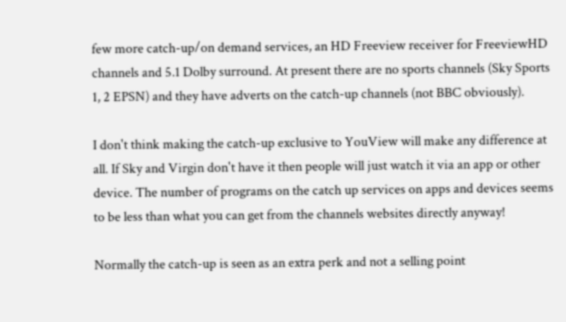few more catch-up/on demand services, an HD Freeview receiver for FreeviewHD channels and 5.1 Dolby surround. At present there are no sports channels (Sky Sports 1, 2 EPSN) and they have adverts on the catch-up channels (not BBC obviously).

I don't think making the catch-up exclusive to YouView will make any difference at all. If Sky and Virgin don't have it then people will just watch it via an app or other device. The number of programs on the catch up services on apps and devices seems to be less than what you can get from the channels websites directly anyway!

Normally the catch-up is seen as an extra perk and not a selling point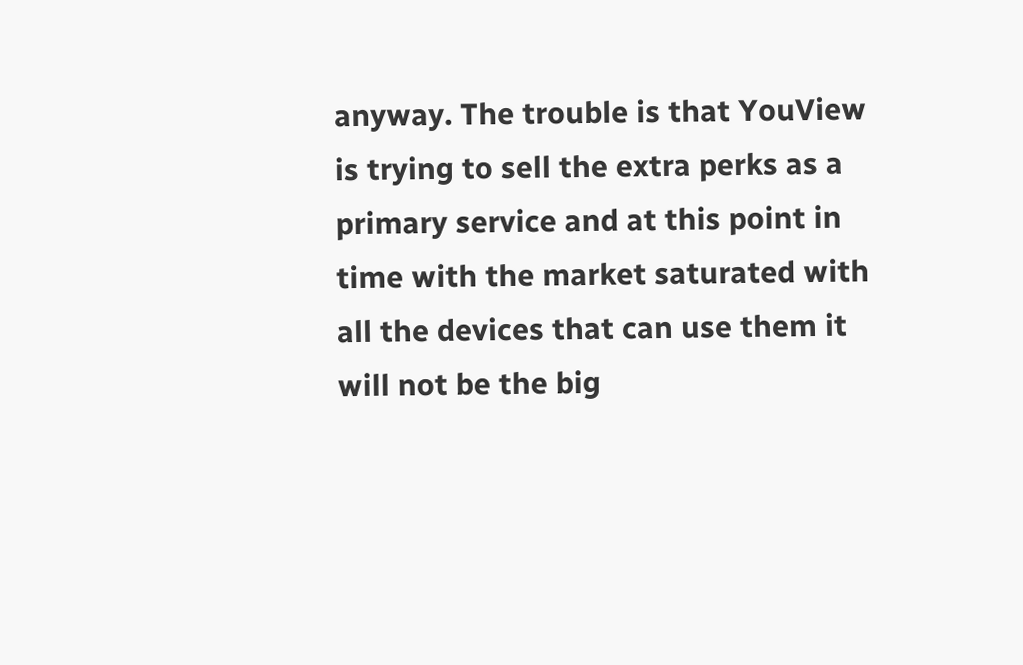anyway. The trouble is that YouView is trying to sell the extra perks as a primary service and at this point in time with the market saturated with all the devices that can use them it will not be the big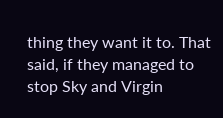thing they want it to. That said, if they managed to stop Sky and Virgin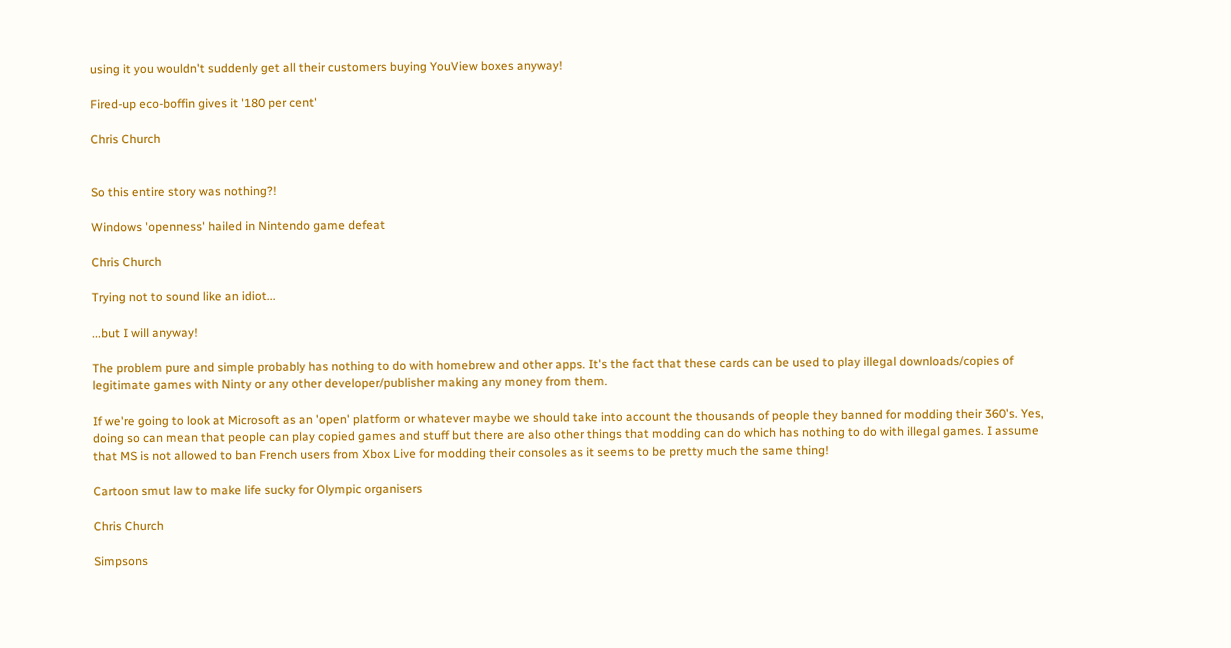using it you wouldn't suddenly get all their customers buying YouView boxes anyway!

Fired-up eco-boffin gives it '180 per cent'

Chris Church


So this entire story was nothing?!

Windows 'openness' hailed in Nintendo game defeat

Chris Church

Trying not to sound like an idiot...

...but I will anyway!

The problem pure and simple probably has nothing to do with homebrew and other apps. It's the fact that these cards can be used to play illegal downloads/copies of legitimate games with Ninty or any other developer/publisher making any money from them.

If we're going to look at Microsoft as an 'open' platform or whatever maybe we should take into account the thousands of people they banned for modding their 360's. Yes, doing so can mean that people can play copied games and stuff but there are also other things that modding can do which has nothing to do with illegal games. I assume that MS is not allowed to ban French users from Xbox Live for modding their consoles as it seems to be pretty much the same thing!

Cartoon smut law to make life sucky for Olympic organisers

Chris Church

Simpsons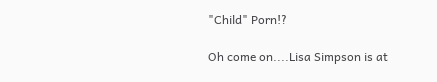"Child" Porn!?

Oh come on....Lisa Simpson is at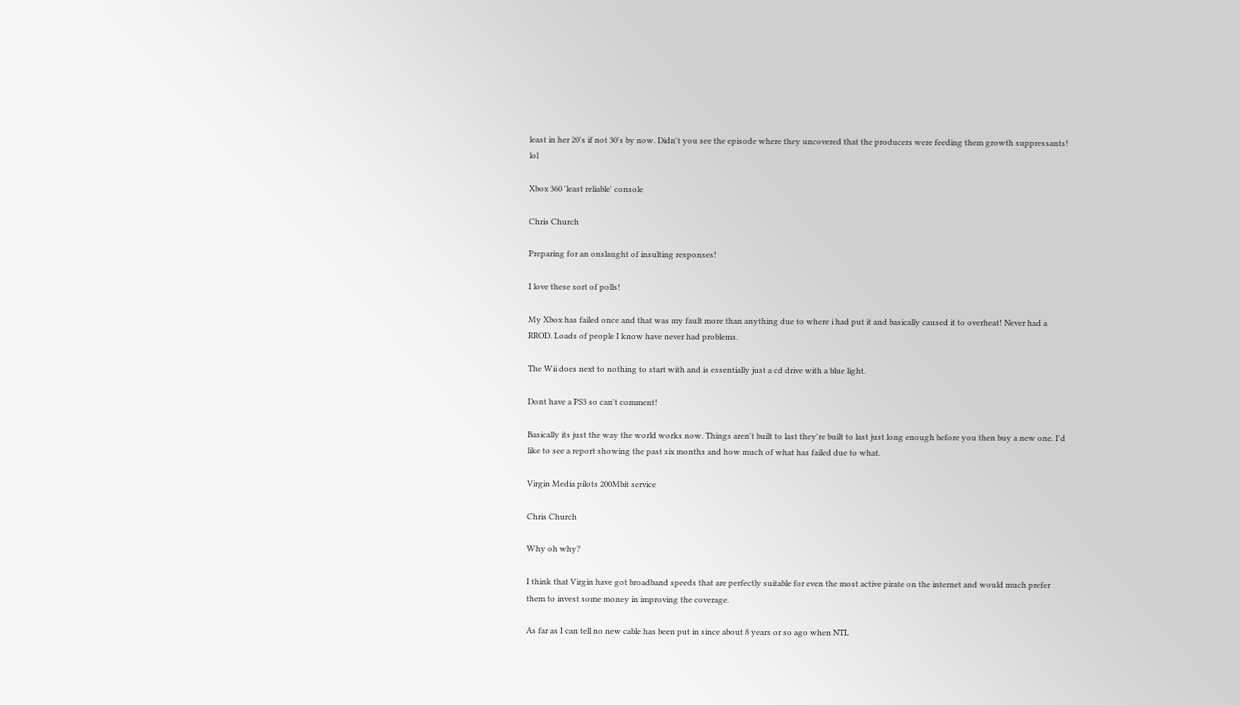least in her 20's if not 30's by now. Didn't you see the episode where they uncovered that the producers were feeding them growth suppressants! lol

Xbox 360 'least reliable' console

Chris Church

Preparing for an onslaught of insulting responses!

I love these sort of polls!

My Xbox has failed once and that was my fault more than anything due to where i had put it and basically caused it to overheat! Never had a RROD. Loads of people I know have never had problems.

The Wii does next to nothing to start with and is essentially just a cd drive with a blue light.

Dont have a PS3 so can't comment!

Basically its just the way the world works now. Things aren't built to last they're built to last just long enough before you then buy a new one. I'd like to see a report showing the past six months and how much of what has failed due to what.

Virgin Media pilots 200Mbit service

Chris Church

Why oh why?

I think that Virgin have got broadband speeds that are perfectly suitable for even the most active pirate on the internet and would much prefer them to invest some money in improving the coverage.

As far as I can tell no new cable has been put in since about 8 years or so ago when NTL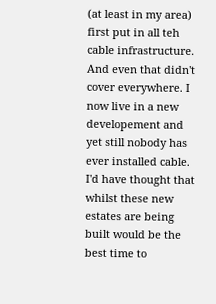(at least in my area) first put in all teh cable infrastructure. And even that didn't cover everywhere. I now live in a new developement and yet still nobody has ever installed cable. I'd have thought that whilst these new estates are being built would be the best time to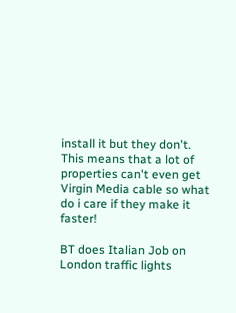install it but they don't. This means that a lot of properties can't even get Virgin Media cable so what do i care if they make it faster!

BT does Italian Job on London traffic lights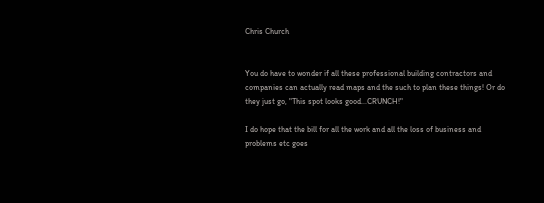Chris Church


You do have to wonder if all these professional building contractors and companies can actually read maps and the such to plan these things! Or do they just go, "This spot looks good...CRUNCH!"

I do hope that the bill for all the work and all the loss of business and problems etc goes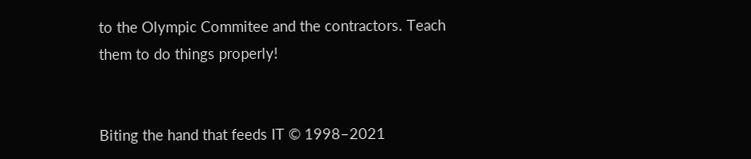to the Olympic Commitee and the contractors. Teach them to do things properly!


Biting the hand that feeds IT © 1998–2021